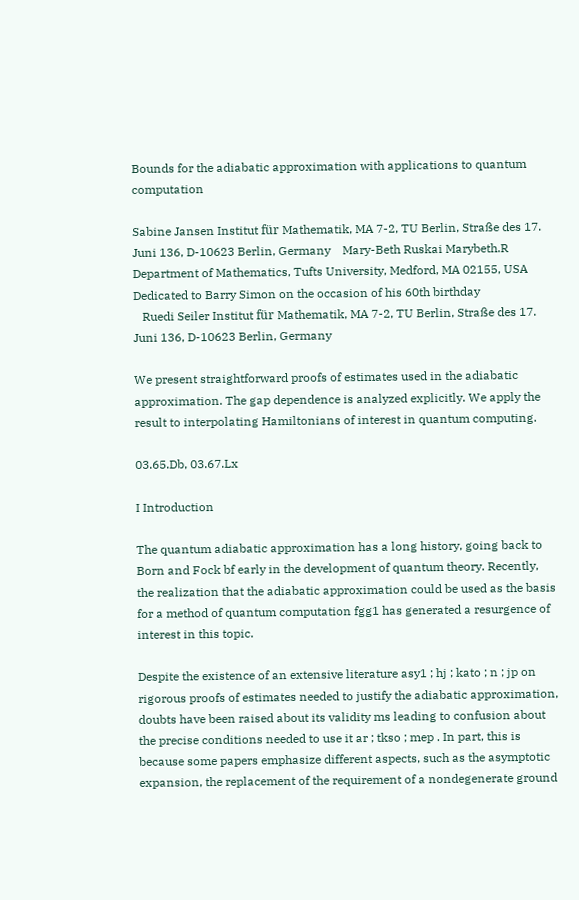Bounds for the adiabatic approximation with applications to quantum computation

Sabine Jansen Institut für Mathematik, MA 7-2, TU Berlin, Straße des 17. Juni 136, D-10623 Berlin, Germany    Mary-Beth Ruskai Marybeth.R Department of Mathematics, Tufts University, Medford, MA 02155, USA
Dedicated to Barry Simon on the occasion of his 60th birthday
   Ruedi Seiler Institut für Mathematik, MA 7-2, TU Berlin, Straße des 17. Juni 136, D-10623 Berlin, Germany

We present straightforward proofs of estimates used in the adiabatic approximation. The gap dependence is analyzed explicitly. We apply the result to interpolating Hamiltonians of interest in quantum computing.

03.65.Db, 03.67.Lx

I Introduction

The quantum adiabatic approximation has a long history, going back to Born and Fock bf early in the development of quantum theory. Recently, the realization that the adiabatic approximation could be used as the basis for a method of quantum computation fgg1 has generated a resurgence of interest in this topic.

Despite the existence of an extensive literature asy1 ; hj ; kato ; n ; jp on rigorous proofs of estimates needed to justify the adiabatic approximation, doubts have been raised about its validity ms leading to confusion about the precise conditions needed to use it ar ; tkso ; mep . In part, this is because some papers emphasize different aspects, such as the asymptotic expansion, the replacement of the requirement of a nondegenerate ground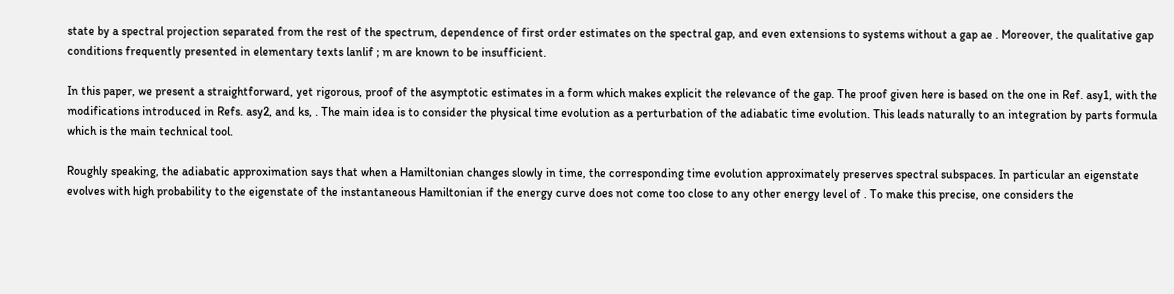state by a spectral projection separated from the rest of the spectrum, dependence of first order estimates on the spectral gap, and even extensions to systems without a gap ae . Moreover, the qualitative gap conditions frequently presented in elementary texts lanlif ; m are known to be insufficient.

In this paper, we present a straightforward, yet rigorous, proof of the asymptotic estimates in a form which makes explicit the relevance of the gap. The proof given here is based on the one in Ref. asy1, with the modifications introduced in Refs. asy2, and ks, . The main idea is to consider the physical time evolution as a perturbation of the adiabatic time evolution. This leads naturally to an integration by parts formula which is the main technical tool.

Roughly speaking, the adiabatic approximation says that when a Hamiltonian changes slowly in time, the corresponding time evolution approximately preserves spectral subspaces. In particular an eigenstate evolves with high probability to the eigenstate of the instantaneous Hamiltonian if the energy curve does not come too close to any other energy level of . To make this precise, one considers the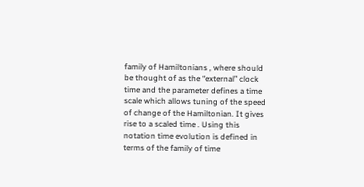family of Hamiltonians , where should be thought of as the “external” clock time and the parameter defines a time scale which allows tuning of the speed of change of the Hamiltonian. It gives rise to a scaled time . Using this notation time evolution is defined in terms of the family of time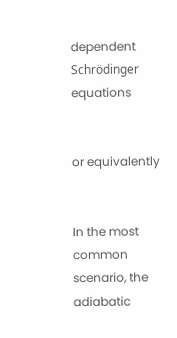dependent Schrödinger equations


or equivalently


In the most common scenario, the adiabatic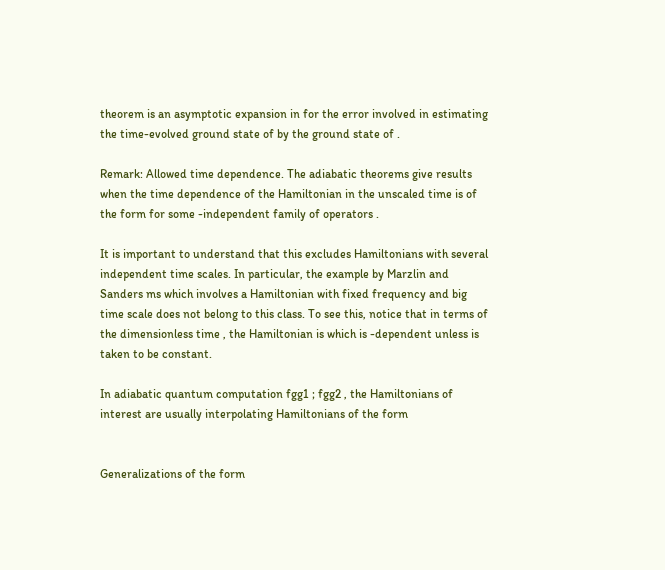theorem is an asymptotic expansion in for the error involved in estimating the time-evolved ground state of by the ground state of .

Remark: Allowed time dependence. The adiabatic theorems give results when the time dependence of the Hamiltonian in the unscaled time is of the form for some -independent family of operators .

It is important to understand that this excludes Hamiltonians with several independent time scales. In particular, the example by Marzlin and Sanders ms which involves a Hamiltonian with fixed frequency and big time scale does not belong to this class. To see this, notice that in terms of the dimensionless time , the Hamiltonian is which is -dependent unless is taken to be constant.

In adiabatic quantum computation fgg1 ; fgg2 , the Hamiltonians of interest are usually interpolating Hamiltonians of the form


Generalizations of the form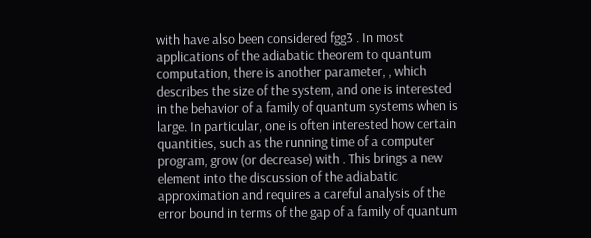with have also been considered fgg3 . In most applications of the adiabatic theorem to quantum computation, there is another parameter, , which describes the size of the system, and one is interested in the behavior of a family of quantum systems when is large. In particular, one is often interested how certain quantities, such as the running time of a computer program, grow (or decrease) with . This brings a new element into the discussion of the adiabatic approximation and requires a careful analysis of the error bound in terms of the gap of a family of quantum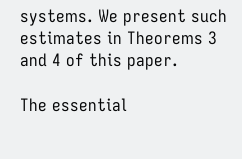systems. We present such estimates in Theorems 3 and 4 of this paper.

The essential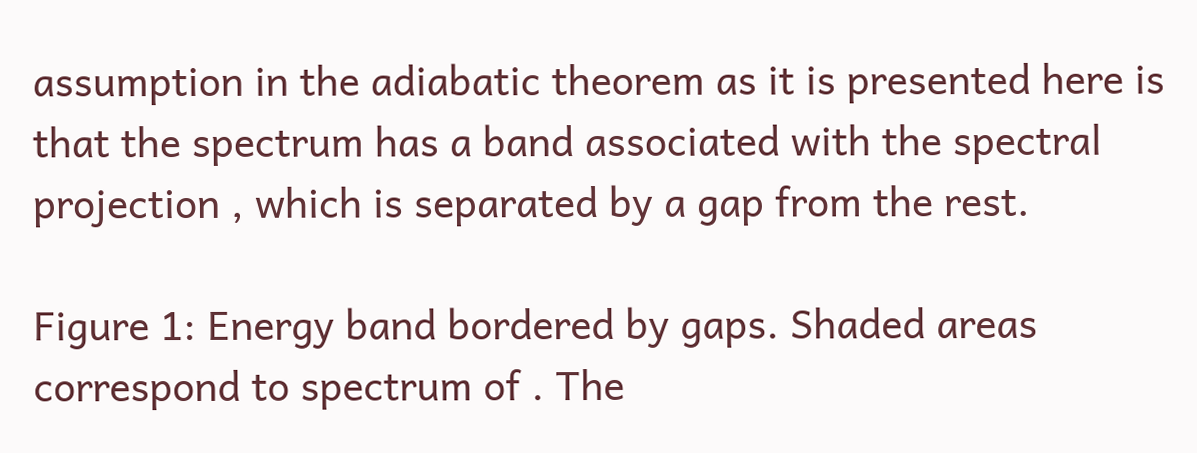assumption in the adiabatic theorem as it is presented here is that the spectrum has a band associated with the spectral projection , which is separated by a gap from the rest.

Figure 1: Energy band bordered by gaps. Shaded areas correspond to spectrum of . The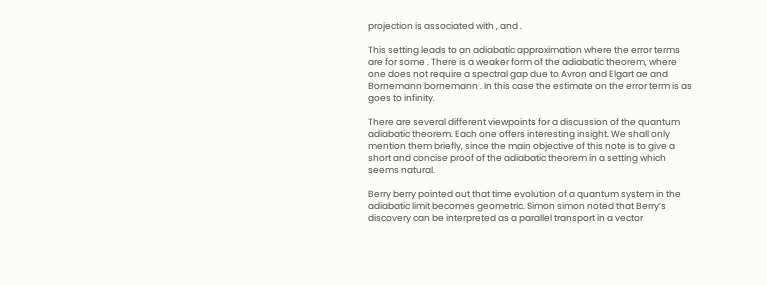projection is associated with , and .

This setting leads to an adiabatic approximation where the error terms are for some . There is a weaker form of the adiabatic theorem, where one does not require a spectral gap due to Avron and Elgart ae and Bornemann bornemann . In this case the estimate on the error term is as goes to infinity.

There are several different viewpoints for a discussion of the quantum adiabatic theorem. Each one offers interesting insight. We shall only mention them briefly, since the main objective of this note is to give a short and concise proof of the adiabatic theorem in a setting which seems natural.

Berry berry pointed out that time evolution of a quantum system in the adiabatic limit becomes geometric. Simon simon noted that Berry’s discovery can be interpreted as a parallel transport in a vector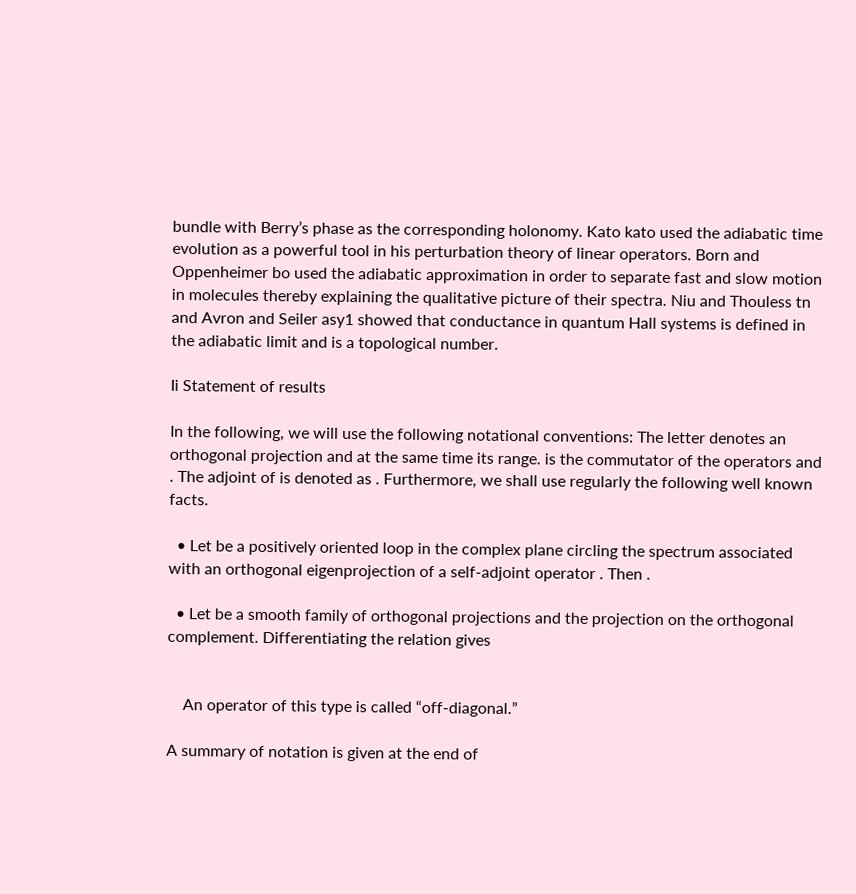bundle with Berry’s phase as the corresponding holonomy. Kato kato used the adiabatic time evolution as a powerful tool in his perturbation theory of linear operators. Born and Oppenheimer bo used the adiabatic approximation in order to separate fast and slow motion in molecules thereby explaining the qualitative picture of their spectra. Niu and Thouless tn and Avron and Seiler asy1 showed that conductance in quantum Hall systems is defined in the adiabatic limit and is a topological number.

Ii Statement of results

In the following, we will use the following notational conventions: The letter denotes an orthogonal projection and at the same time its range. is the commutator of the operators and . The adjoint of is denoted as . Furthermore, we shall use regularly the following well known facts.

  • Let be a positively oriented loop in the complex plane circling the spectrum associated with an orthogonal eigenprojection of a self-adjoint operator . Then .

  • Let be a smooth family of orthogonal projections and the projection on the orthogonal complement. Differentiating the relation gives


    An operator of this type is called “off-diagonal.”

A summary of notation is given at the end of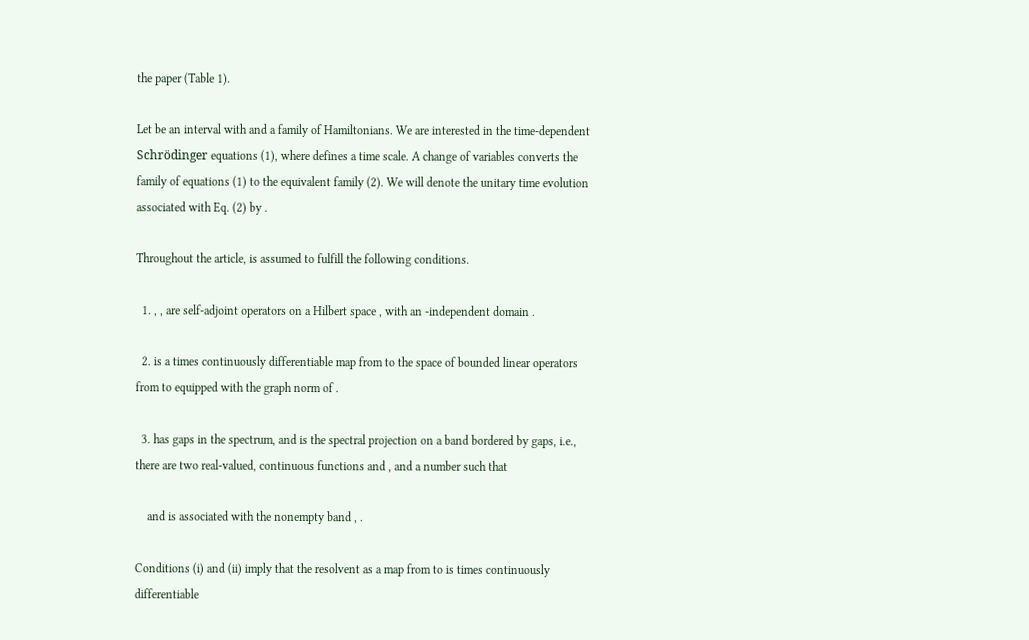the paper (Table 1).

Let be an interval with and a family of Hamiltonians. We are interested in the time-dependent Schrödinger equations (1), where defines a time scale. A change of variables converts the family of equations (1) to the equivalent family (2). We will denote the unitary time evolution associated with Eq. (2) by .

Throughout the article, is assumed to fulfill the following conditions.

  1. , , are self-adjoint operators on a Hilbert space , with an -independent domain .

  2. is a times continuously differentiable map from to the space of bounded linear operators from to equipped with the graph norm of .

  3. has gaps in the spectrum, and is the spectral projection on a band bordered by gaps, i.e., there are two real-valued, continuous functions and , and a number such that

    and is associated with the nonempty band , .

Conditions (i) and (ii) imply that the resolvent as a map from to is times continuously differentiable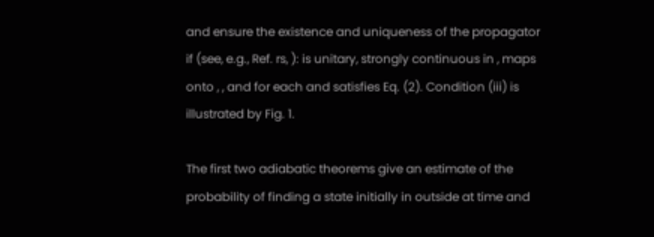and ensure the existence and uniqueness of the propagator if (see, e.g., Ref. rs, ): is unitary, strongly continuous in , maps onto , , and for each and satisfies Eq. (2). Condition (iii) is illustrated by Fig. 1.

The first two adiabatic theorems give an estimate of the probability of finding a state initially in outside at time and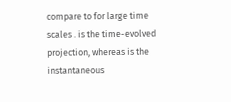compare to for large time scales . is the time-evolved projection, whereas is the instantaneous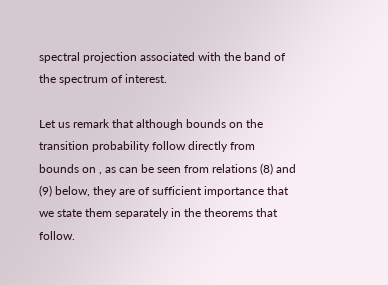spectral projection associated with the band of the spectrum of interest.

Let us remark that although bounds on the transition probability follow directly from bounds on , as can be seen from relations (8) and (9) below, they are of sufficient importance that we state them separately in the theorems that follow.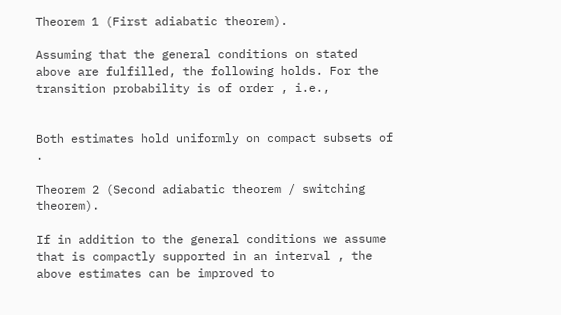Theorem 1 (First adiabatic theorem).

Assuming that the general conditions on stated above are fulfilled, the following holds. For the transition probability is of order , i.e.,


Both estimates hold uniformly on compact subsets of .

Theorem 2 (Second adiabatic theorem / switching theorem).

If in addition to the general conditions we assume that is compactly supported in an interval , the above estimates can be improved to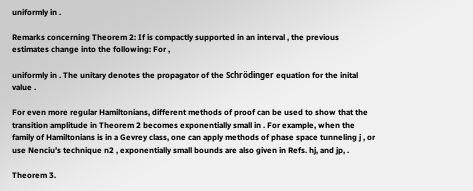uniformly in .

Remarks concerning Theorem 2: If is compactly supported in an interval , the previous estimates change into the following: For ,

uniformly in . The unitary denotes the propagator of the Schrödinger equation for the inital value .

For even more regular Hamiltonians, different methods of proof can be used to show that the transition amplitude in Theorem 2 becomes exponentially small in . For example, when the family of Hamiltonians is in a Gevrey class, one can apply methods of phase space tunneling j , or use Nenciu’s technique n2 , exponentially small bounds are also given in Refs. hj, and jp, .

Theorem 3.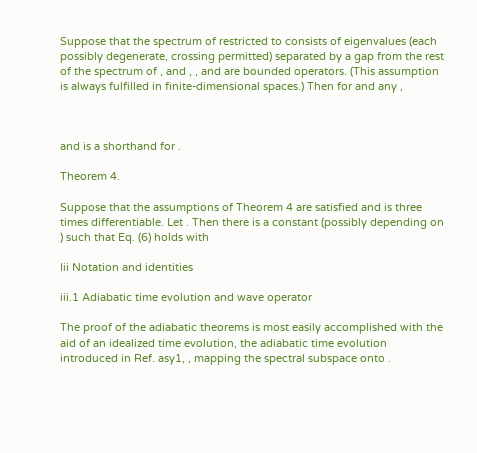Suppose that the spectrum of restricted to consists of eigenvalues (each possibly degenerate, crossing permitted) separated by a gap from the rest of the spectrum of , and , , and are bounded operators. (This assumption is always fulfilled in finite-dimensional spaces.) Then for and any ,



and is a shorthand for .

Theorem 4.

Suppose that the assumptions of Theorem 4 are satisfied and is three times differentiable. Let . Then there is a constant (possibly depending on ) such that Eq. (6) holds with

Iii Notation and identities

iii.1 Adiabatic time evolution and wave operator

The proof of the adiabatic theorems is most easily accomplished with the aid of an idealized time evolution, the adiabatic time evolution introduced in Ref. asy1, , mapping the spectral subspace onto .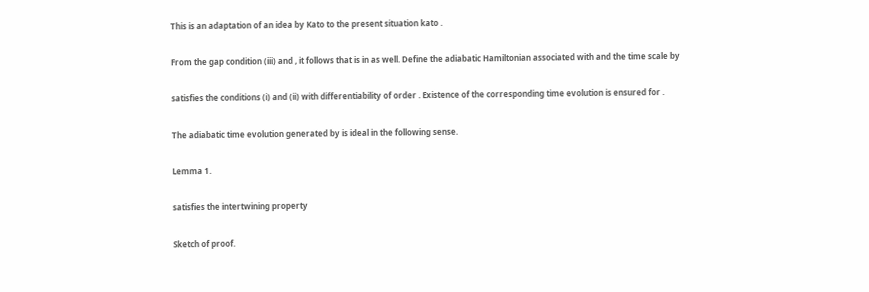This is an adaptation of an idea by Kato to the present situation kato .

From the gap condition (iii) and , it follows that is in as well. Define the adiabatic Hamiltonian associated with and the time scale by

satisfies the conditions (i) and (ii) with differentiability of order . Existence of the corresponding time evolution is ensured for .

The adiabatic time evolution generated by is ideal in the following sense.

Lemma 1.

satisfies the intertwining property

Sketch of proof.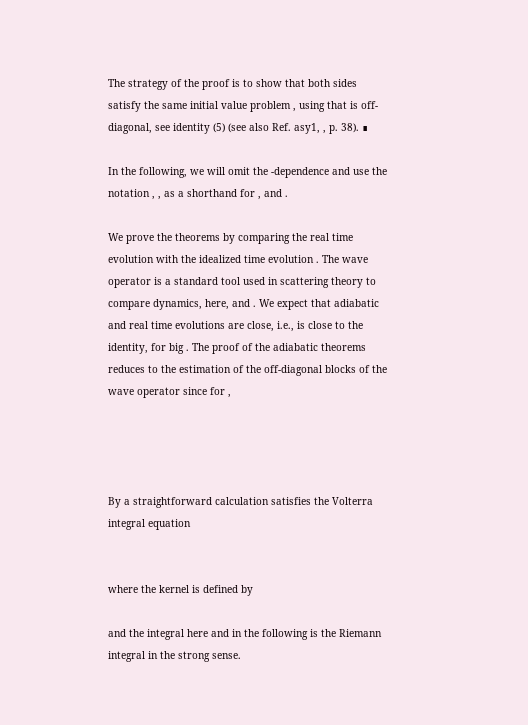The strategy of the proof is to show that both sides satisfy the same initial value problem , using that is off-diagonal, see identity (5) (see also Ref. asy1, , p. 38). ∎

In the following, we will omit the -dependence and use the notation , , as a shorthand for , and .

We prove the theorems by comparing the real time evolution with the idealized time evolution . The wave operator is a standard tool used in scattering theory to compare dynamics, here, and . We expect that adiabatic and real time evolutions are close, i.e., is close to the identity, for big . The proof of the adiabatic theorems reduces to the estimation of the off-diagonal blocks of the wave operator since for ,




By a straightforward calculation satisfies the Volterra integral equation


where the kernel is defined by

and the integral here and in the following is the Riemann integral in the strong sense.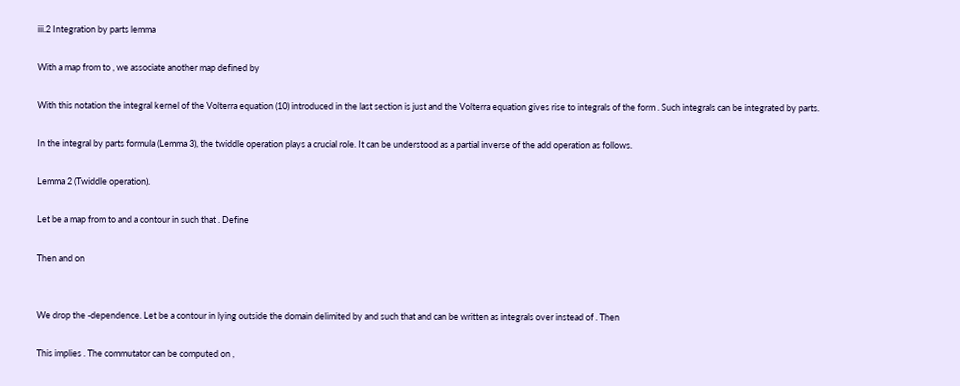iii.2 Integration by parts lemma

With a map from to , we associate another map defined by

With this notation the integral kernel of the Volterra equation (10) introduced in the last section is just and the Volterra equation gives rise to integrals of the form . Such integrals can be integrated by parts.

In the integral by parts formula (Lemma 3), the twiddle operation plays a crucial role. It can be understood as a partial inverse of the add operation as follows.

Lemma 2 (Twiddle operation).

Let be a map from to and a contour in such that . Define

Then and on


We drop the -dependence. Let be a contour in lying outside the domain delimited by and such that and can be written as integrals over instead of . Then

This implies . The commutator can be computed on ,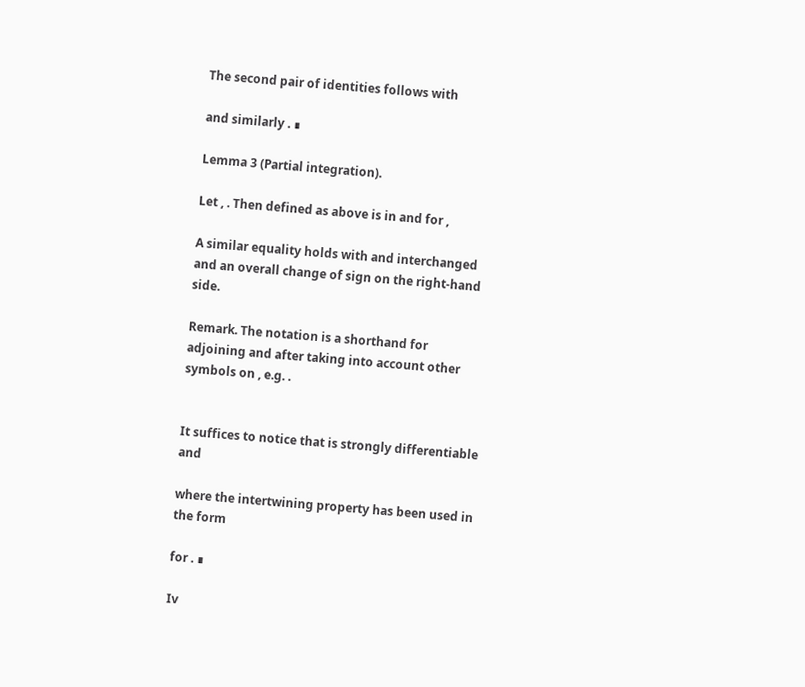The second pair of identities follows with

and similarly . ∎

Lemma 3 (Partial integration).

Let , . Then defined as above is in and for ,

A similar equality holds with and interchanged and an overall change of sign on the right-hand side.

Remark. The notation is a shorthand for adjoining and after taking into account other symbols on , e.g. .


It suffices to notice that is strongly differentiable and

where the intertwining property has been used in the form

for . ∎

Iv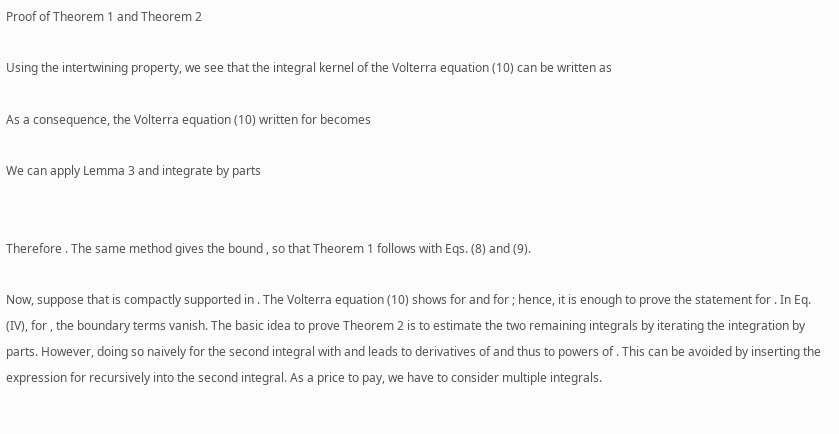Proof of Theorem 1 and Theorem 2

Using the intertwining property, we see that the integral kernel of the Volterra equation (10) can be written as

As a consequence, the Volterra equation (10) written for becomes

We can apply Lemma 3 and integrate by parts


Therefore . The same method gives the bound , so that Theorem 1 follows with Eqs. (8) and (9).

Now, suppose that is compactly supported in . The Volterra equation (10) shows for and for ; hence, it is enough to prove the statement for . In Eq. (IV), for , the boundary terms vanish. The basic idea to prove Theorem 2 is to estimate the two remaining integrals by iterating the integration by parts. However, doing so naively for the second integral with and leads to derivatives of and thus to powers of . This can be avoided by inserting the expression for recursively into the second integral. As a price to pay, we have to consider multiple integrals.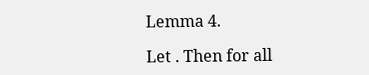Lemma 4.

Let . Then for all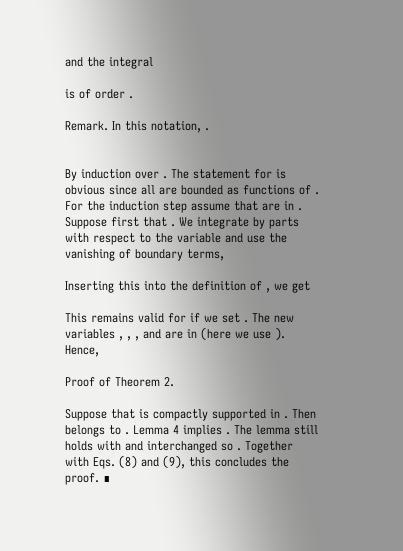and the integral

is of order .

Remark. In this notation, .


By induction over . The statement for is obvious since all are bounded as functions of . For the induction step assume that are in . Suppose first that . We integrate by parts with respect to the variable and use the vanishing of boundary terms,

Inserting this into the definition of , we get

This remains valid for if we set . The new variables , , , and are in (here we use ). Hence,

Proof of Theorem 2.

Suppose that is compactly supported in . Then belongs to . Lemma 4 implies . The lemma still holds with and interchanged so . Together with Eqs. (8) and (9), this concludes the proof. ∎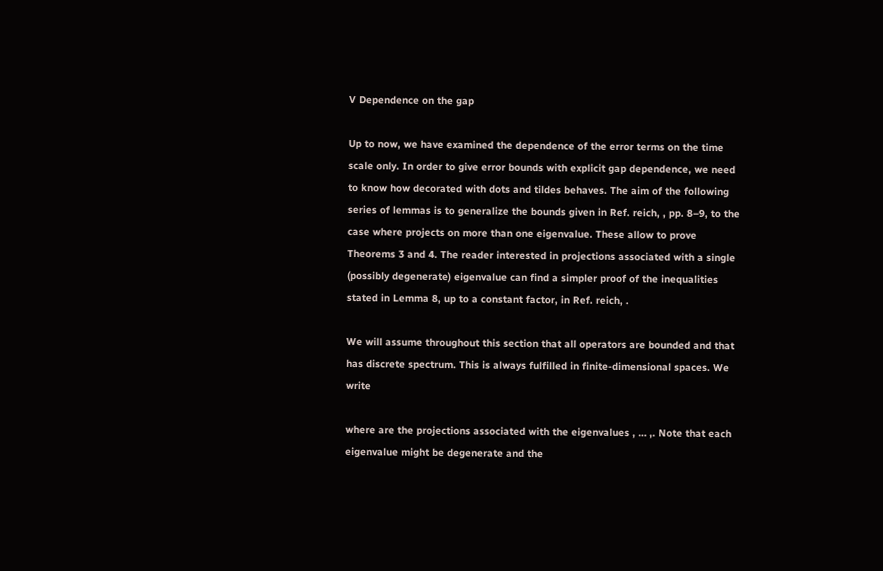V Dependence on the gap

Up to now, we have examined the dependence of the error terms on the time scale only. In order to give error bounds with explicit gap dependence, we need to know how decorated with dots and tildes behaves. The aim of the following series of lemmas is to generalize the bounds given in Ref. reich, , pp. 8–9, to the case where projects on more than one eigenvalue. These allow to prove Theorems 3 and 4. The reader interested in projections associated with a single (possibly degenerate) eigenvalue can find a simpler proof of the inequalities stated in Lemma 8, up to a constant factor, in Ref. reich, .

We will assume throughout this section that all operators are bounded and that has discrete spectrum. This is always fulfilled in finite-dimensional spaces. We write

where are the projections associated with the eigenvalues , … ,. Note that each eigenvalue might be degenerate and the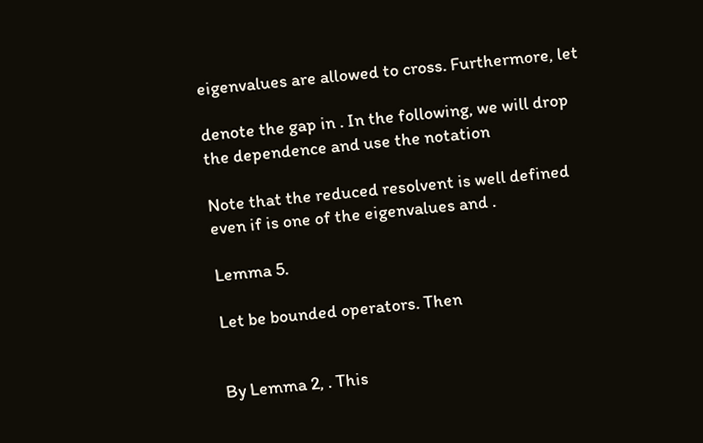eigenvalues are allowed to cross. Furthermore, let

denote the gap in . In the following, we will drop the dependence and use the notation

Note that the reduced resolvent is well defined even if is one of the eigenvalues and .

Lemma 5.

Let be bounded operators. Then


By Lemma 2, . This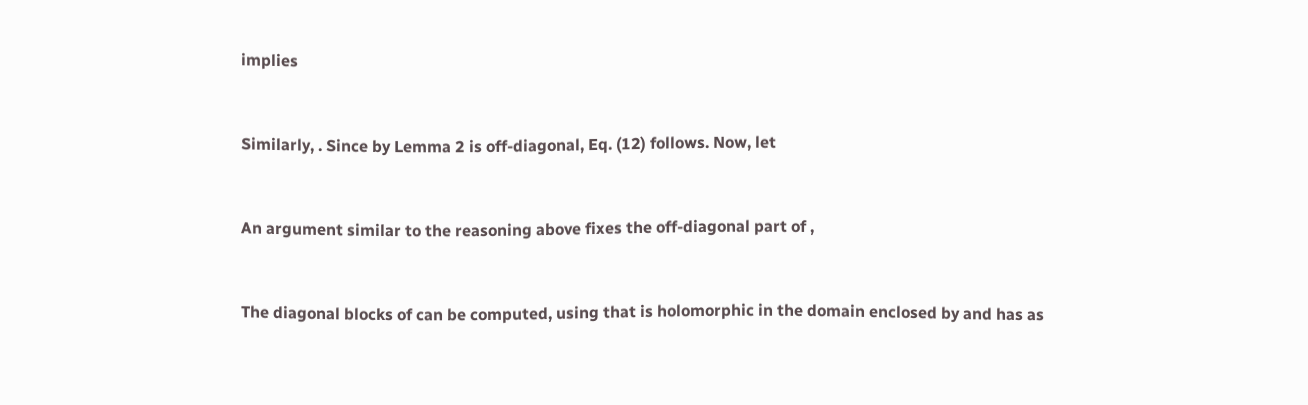implies


Similarly, . Since by Lemma 2 is off-diagonal, Eq. (12) follows. Now, let


An argument similar to the reasoning above fixes the off-diagonal part of ,


The diagonal blocks of can be computed, using that is holomorphic in the domain enclosed by and has as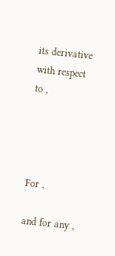its derivative with respect to ,




For ,

and for any ,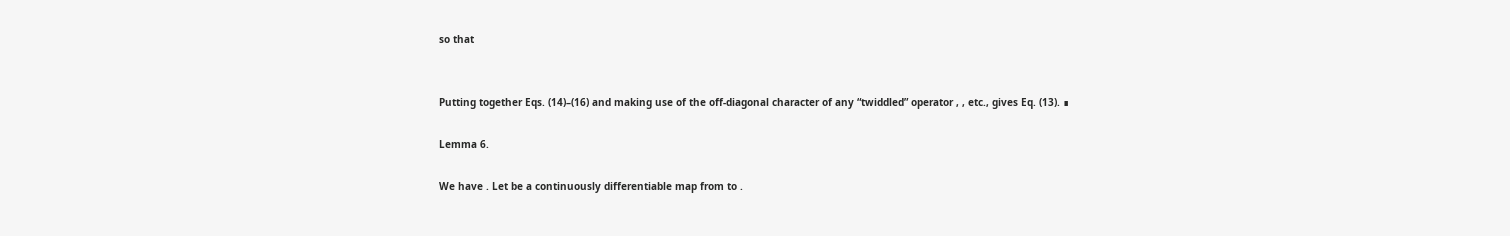so that


Putting together Eqs. (14)–(16) and making use of the off-diagonal character of any “twiddled” operator , , etc., gives Eq. (13). ∎

Lemma 6.

We have . Let be a continuously differentiable map from to .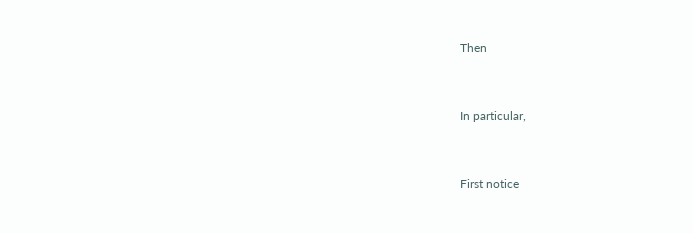Then


In particular,


First notice